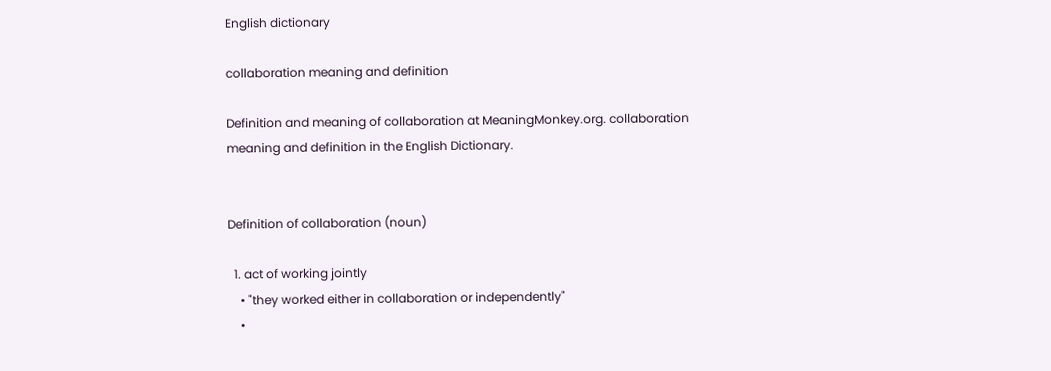English dictionary

collaboration meaning and definition

Definition and meaning of collaboration at MeaningMonkey.org. collaboration meaning and definition in the English Dictionary.


Definition of collaboration (noun)

  1. act of working jointly
    • "they worked either in collaboration or independently"
    •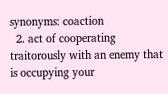synonyms: coaction
  2. act of cooperating traitorously with an enemy that is occupying your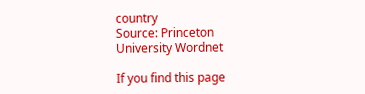country
Source: Princeton University Wordnet

If you find this page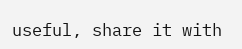useful, share it with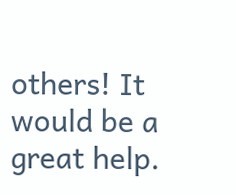others! It would be a great help.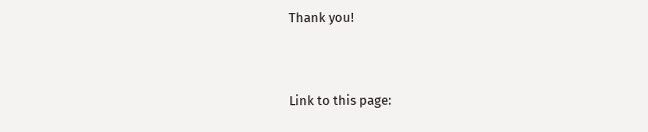Thank you!


Link to this page: